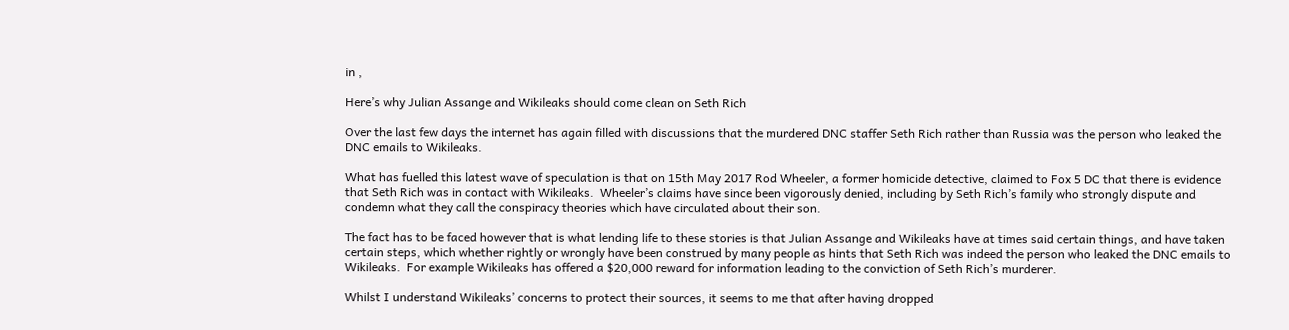in ,

Here’s why Julian Assange and Wikileaks should come clean on Seth Rich

Over the last few days the internet has again filled with discussions that the murdered DNC staffer Seth Rich rather than Russia was the person who leaked the DNC emails to Wikileaks.

What has fuelled this latest wave of speculation is that on 15th May 2017 Rod Wheeler, a former homicide detective, claimed to Fox 5 DC that there is evidence that Seth Rich was in contact with Wikileaks.  Wheeler’s claims have since been vigorously denied, including by Seth Rich’s family who strongly dispute and condemn what they call the conspiracy theories which have circulated about their son.

The fact has to be faced however that is what lending life to these stories is that Julian Assange and Wikileaks have at times said certain things, and have taken certain steps, which whether rightly or wrongly have been construed by many people as hints that Seth Rich was indeed the person who leaked the DNC emails to Wikileaks.  For example Wikileaks has offered a $20,000 reward for information leading to the conviction of Seth Rich’s murderer.

Whilst I understand Wikileaks’ concerns to protect their sources, it seems to me that after having dropped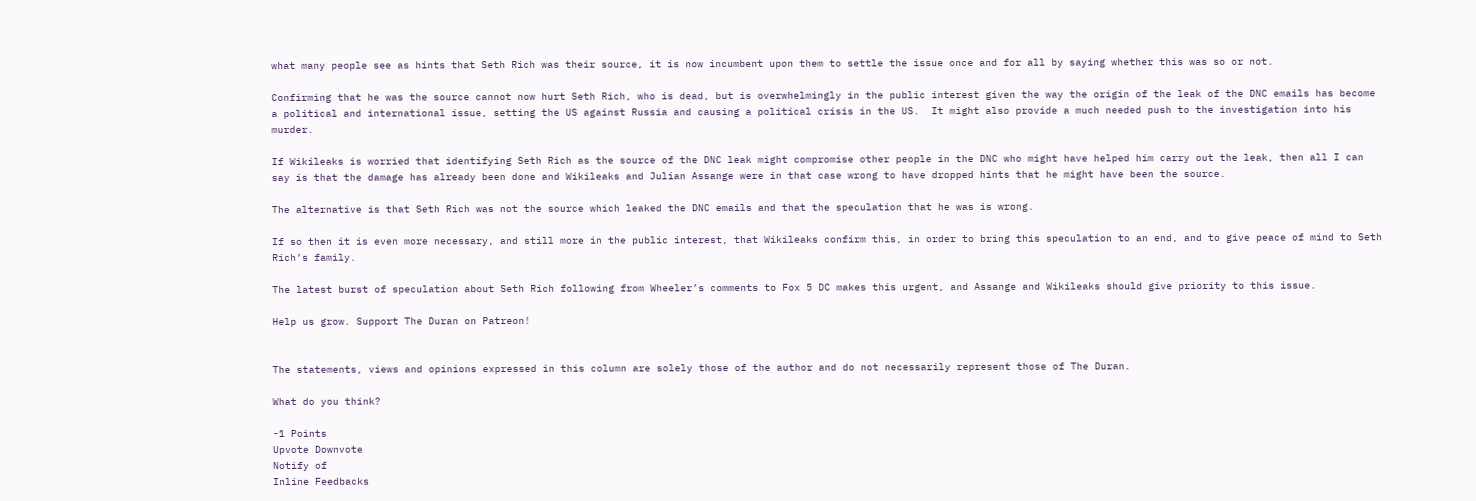what many people see as hints that Seth Rich was their source, it is now incumbent upon them to settle the issue once and for all by saying whether this was so or not.

Confirming that he was the source cannot now hurt Seth Rich, who is dead, but is overwhelmingly in the public interest given the way the origin of the leak of the DNC emails has become a political and international issue, setting the US against Russia and causing a political crisis in the US.  It might also provide a much needed push to the investigation into his murder.

If Wikileaks is worried that identifying Seth Rich as the source of the DNC leak might compromise other people in the DNC who might have helped him carry out the leak, then all I can say is that the damage has already been done and Wikileaks and Julian Assange were in that case wrong to have dropped hints that he might have been the source.

The alternative is that Seth Rich was not the source which leaked the DNC emails and that the speculation that he was is wrong.

If so then it is even more necessary, and still more in the public interest, that Wikileaks confirm this, in order to bring this speculation to an end, and to give peace of mind to Seth Rich’s family.

The latest burst of speculation about Seth Rich following from Wheeler’s comments to Fox 5 DC makes this urgent, and Assange and Wikileaks should give priority to this issue.

Help us grow. Support The Duran on Patreon!


The statements, views and opinions expressed in this column are solely those of the author and do not necessarily represent those of The Duran.

What do you think?

-1 Points
Upvote Downvote
Notify of
Inline Feedbacks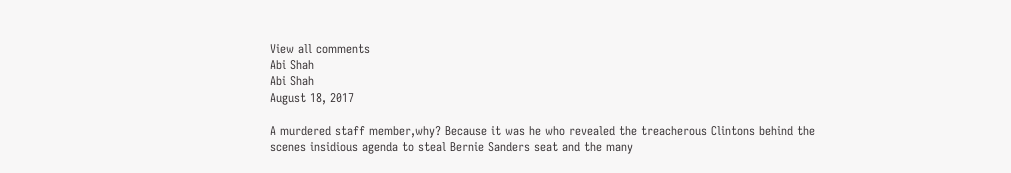View all comments
Abi Shah
Abi Shah
August 18, 2017

A murdered staff member,why? Because it was he who revealed the treacherous Clintons behind the scenes insidious agenda to steal Bernie Sanders seat and the many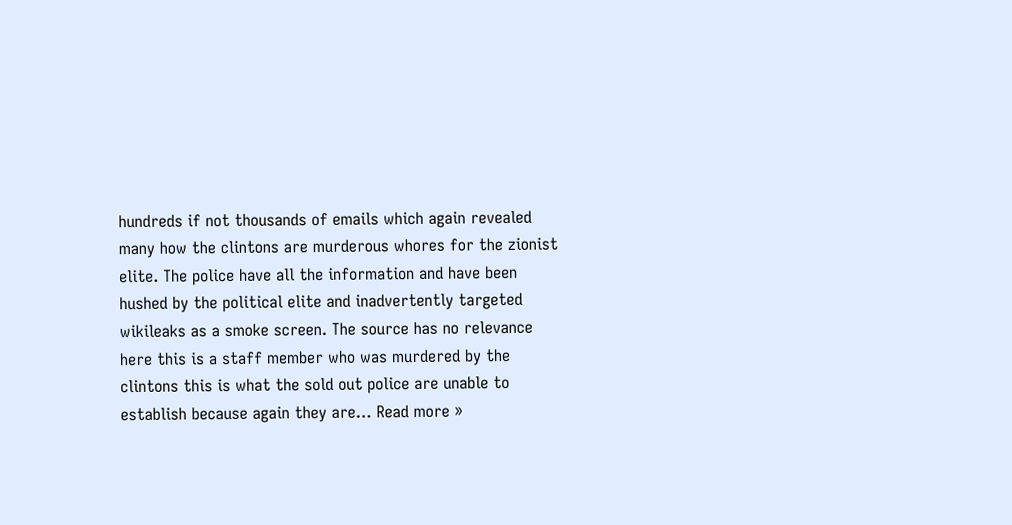hundreds if not thousands of emails which again revealed many how the clintons are murderous whores for the zionist elite. The police have all the information and have been hushed by the political elite and inadvertently targeted wikileaks as a smoke screen. The source has no relevance here this is a staff member who was murdered by the clintons this is what the sold out police are unable to establish because again they are… Read more »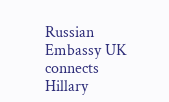Russian Embassy UK connects Hillary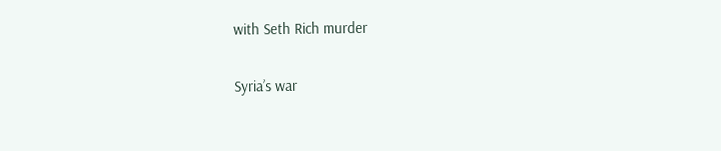with Seth Rich murder

Syria’s war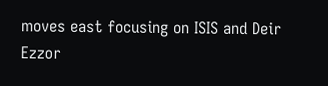moves east focusing on ISIS and Deir Ezzor